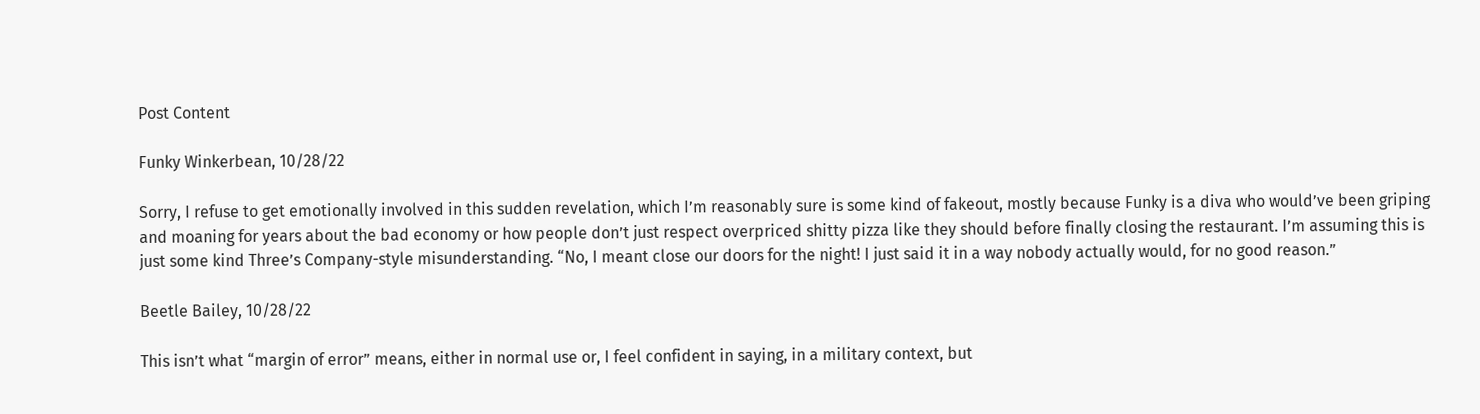Post Content

Funky Winkerbean, 10/28/22

Sorry, I refuse to get emotionally involved in this sudden revelation, which I’m reasonably sure is some kind of fakeout, mostly because Funky is a diva who would’ve been griping and moaning for years about the bad economy or how people don’t just respect overpriced shitty pizza like they should before finally closing the restaurant. I’m assuming this is just some kind Three’s Company-style misunderstanding. “No, I meant close our doors for the night! I just said it in a way nobody actually would, for no good reason.”

Beetle Bailey, 10/28/22

This isn’t what “margin of error” means, either in normal use or, I feel confident in saying, in a military context, but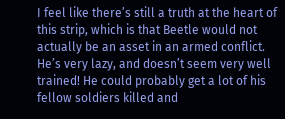I feel like there’s still a truth at the heart of this strip, which is that Beetle would not actually be an asset in an armed conflict. He’s very lazy, and doesn’t seem very well trained! He could probably get a lot of his fellow soldiers killed and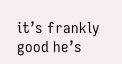it’s frankly good he’s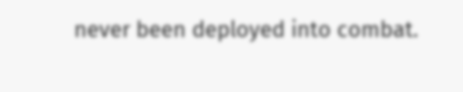never been deployed into combat.